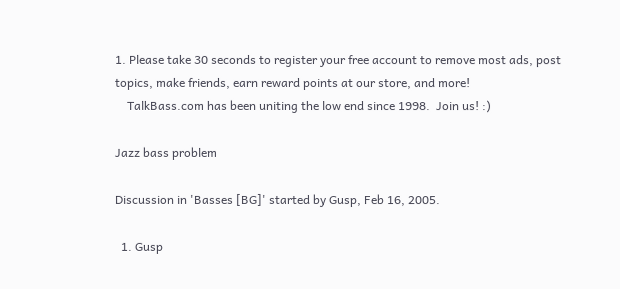1. Please take 30 seconds to register your free account to remove most ads, post topics, make friends, earn reward points at our store, and more!
    TalkBass.com has been uniting the low end since 1998.  Join us! :)

Jazz bass problem

Discussion in 'Basses [BG]' started by Gusp, Feb 16, 2005.

  1. Gusp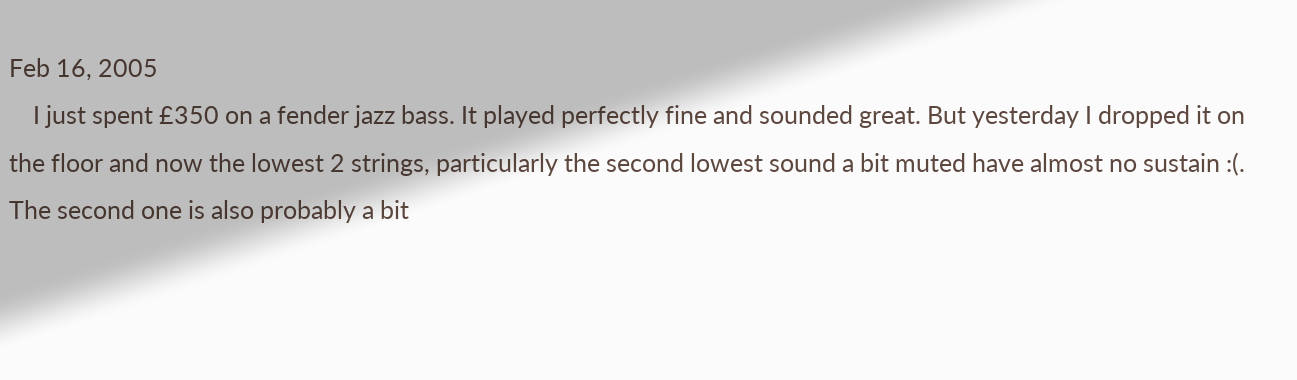Feb 16, 2005
    I just spent £350 on a fender jazz bass. It played perfectly fine and sounded great. But yesterday I dropped it on the floor and now the lowest 2 strings, particularly the second lowest sound a bit muted have almost no sustain :(. The second one is also probably a bit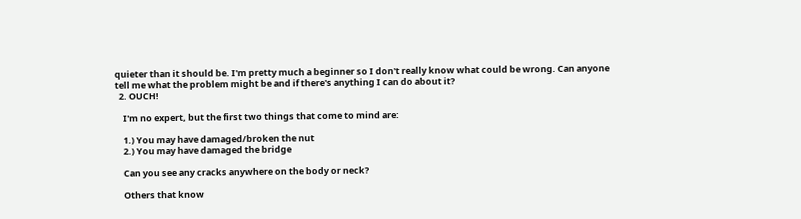quieter than it should be. I'm pretty much a beginner so I don't really know what could be wrong. Can anyone tell me what the problem might be and if there's anything I can do about it?
  2. OUCH!

    I'm no expert, but the first two things that come to mind are:

    1.) You may have damaged/broken the nut
    2.) You may have damaged the bridge

    Can you see any cracks anywhere on the body or neck?

    Others that know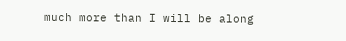much more than I will be along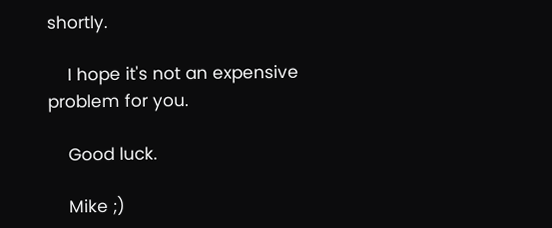shortly.

    I hope it's not an expensive problem for you.

    Good luck.

    Mike ;)